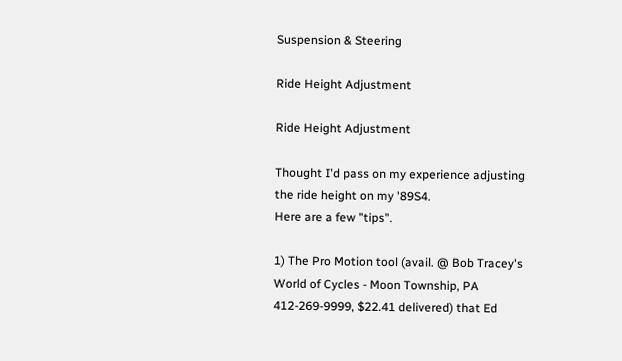Suspension & Steering

Ride Height Adjustment

Ride Height Adjustment

Thought I'd pass on my experience adjusting the ride height on my '89S4.
Here are a few "tips".

1) The Pro Motion tool (avail. @ Bob Tracey's World of Cycles - Moon Township, PA 412-269-9999, $22.41 delivered) that Ed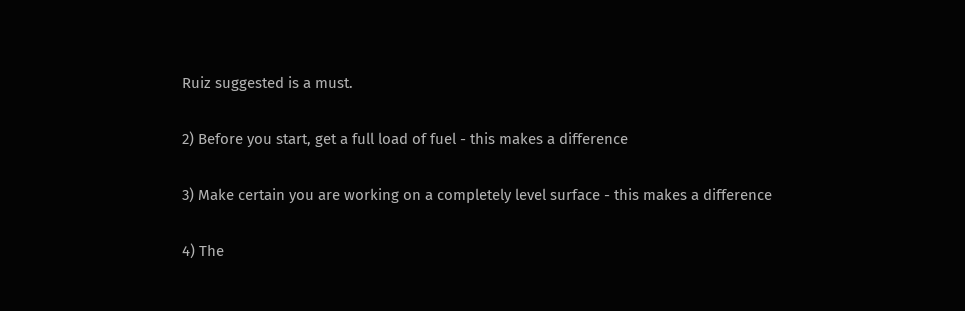Ruiz suggested is a must.

2) Before you start, get a full load of fuel - this makes a difference

3) Make certain you are working on a completely level surface - this makes a difference

4) The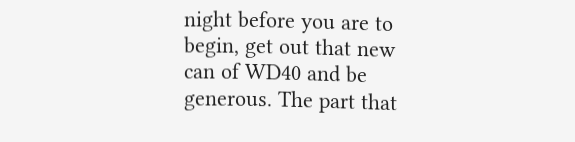night before you are to begin, get out that new can of WD40 and be generous. The part that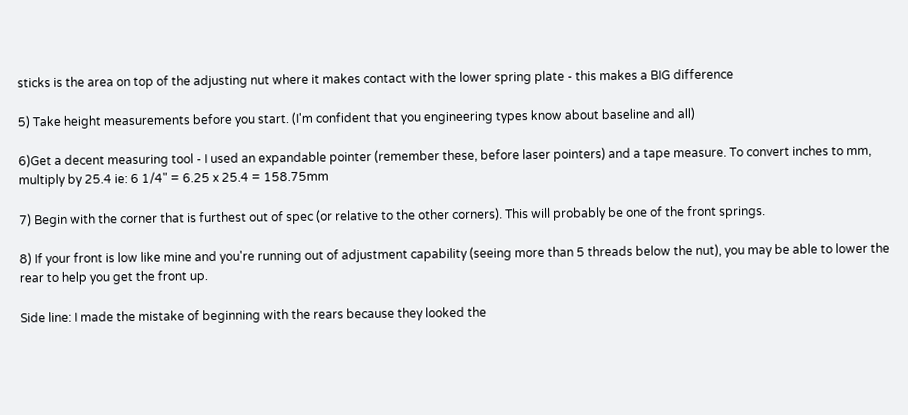sticks is the area on top of the adjusting nut where it makes contact with the lower spring plate - this makes a BIG difference

5) Take height measurements before you start. (I'm confident that you engineering types know about baseline and all)

6)Get a decent measuring tool - I used an expandable pointer (remember these, before laser pointers) and a tape measure. To convert inches to mm, multiply by 25.4 ie: 6 1/4" = 6.25 x 25.4 = 158.75mm

7) Begin with the corner that is furthest out of spec (or relative to the other corners). This will probably be one of the front springs.

8) If your front is low like mine and you're running out of adjustment capability (seeing more than 5 threads below the nut), you may be able to lower the rear to help you get the front up.

Side line: I made the mistake of beginning with the rears because they looked the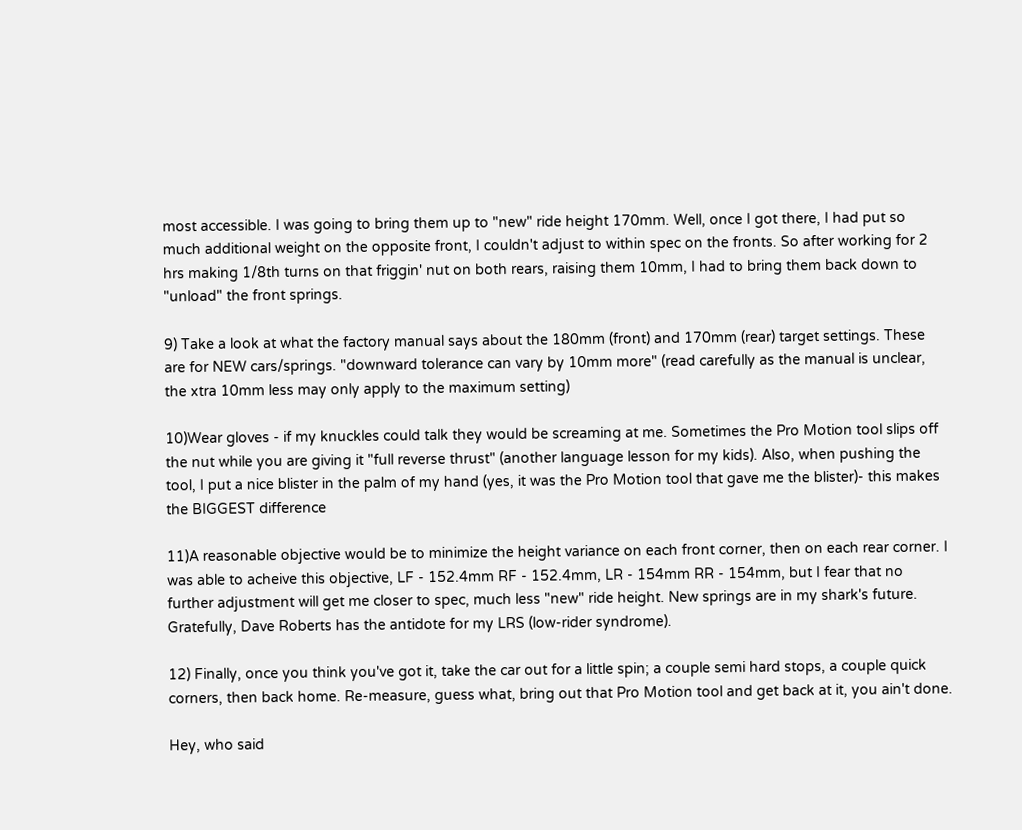most accessible. I was going to bring them up to "new" ride height 170mm. Well, once I got there, I had put so much additional weight on the opposite front, I couldn't adjust to within spec on the fronts. So after working for 2 hrs making 1/8th turns on that friggin' nut on both rears, raising them 10mm, I had to bring them back down to "unload" the front springs.

9) Take a look at what the factory manual says about the 180mm (front) and 170mm (rear) target settings. These are for NEW cars/springs. "downward tolerance can vary by 10mm more" (read carefully as the manual is unclear, the xtra 10mm less may only apply to the maximum setting)

10)Wear gloves - if my knuckles could talk they would be screaming at me. Sometimes the Pro Motion tool slips off the nut while you are giving it "full reverse thrust" (another language lesson for my kids). Also, when pushing the tool, I put a nice blister in the palm of my hand (yes, it was the Pro Motion tool that gave me the blister)- this makes the BIGGEST difference

11)A reasonable objective would be to minimize the height variance on each front corner, then on each rear corner. I was able to acheive this objective, LF - 152.4mm RF - 152.4mm, LR - 154mm RR - 154mm, but I fear that no further adjustment will get me closer to spec, much less "new" ride height. New springs are in my shark's future. Gratefully, Dave Roberts has the antidote for my LRS (low-rider syndrome).

12) Finally, once you think you've got it, take the car out for a little spin; a couple semi hard stops, a couple quick corners, then back home. Re-measure, guess what, bring out that Pro Motion tool and get back at it, you ain't done.

Hey, who said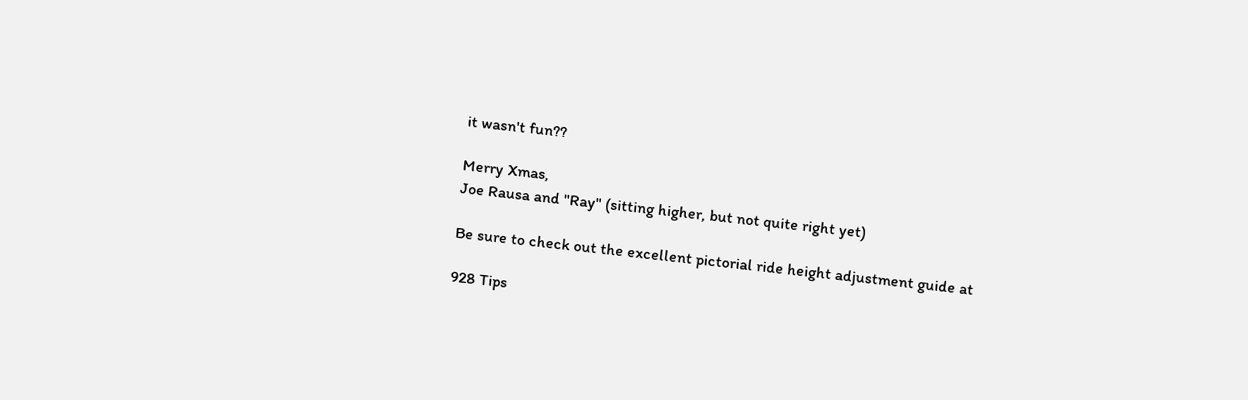it wasn't fun??

Merry Xmas,
Joe Rausa and "Ray" (sitting higher, but not quite right yet)

Be sure to check out the excellent pictorial ride height adjustment guide at

928 Tips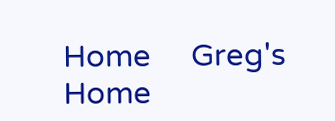Home     Greg's Home